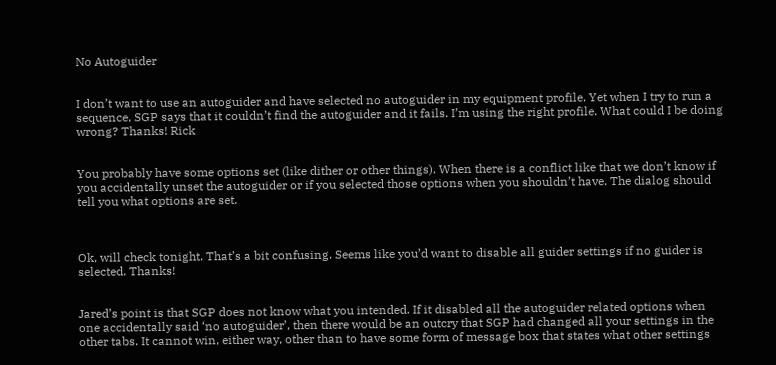No Autoguider


I don’t want to use an autoguider and have selected no autoguider in my equipment profile. Yet when I try to run a sequence, SGP says that it couldn’t find the autoguider and it fails. I’m using the right profile. What could I be doing wrong? Thanks! Rick


You probably have some options set (like dither or other things). When there is a conflict like that we don’t know if you accidentally unset the autoguider or if you selected those options when you shouldn’t have. The dialog should tell you what options are set.



Ok, will check tonight. That’s a bit confusing. Seems like you’d want to disable all guider settings if no guider is selected. Thanks!


Jared’s point is that SGP does not know what you intended. If it disabled all the autoguider related options when one accidentally said ‘no autoguider’, then there would be an outcry that SGP had changed all your settings in the other tabs. It cannot win, either way, other than to have some form of message box that states what other settings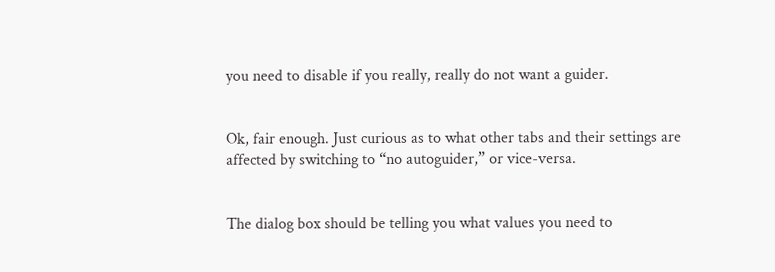you need to disable if you really, really do not want a guider.


Ok, fair enough. Just curious as to what other tabs and their settings are affected by switching to “no autoguider,” or vice-versa.


The dialog box should be telling you what values you need to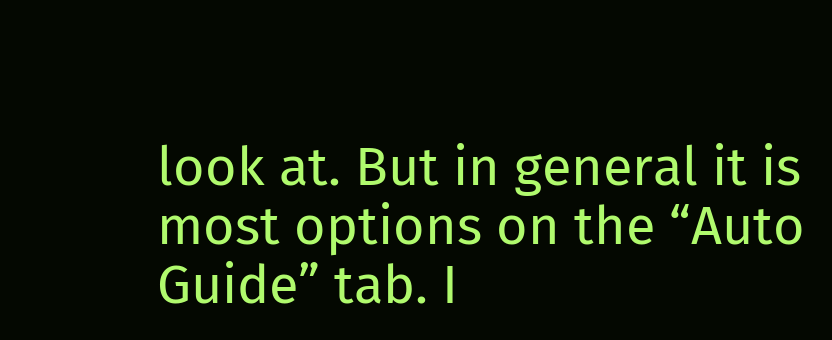look at. But in general it is most options on the “Auto Guide” tab. I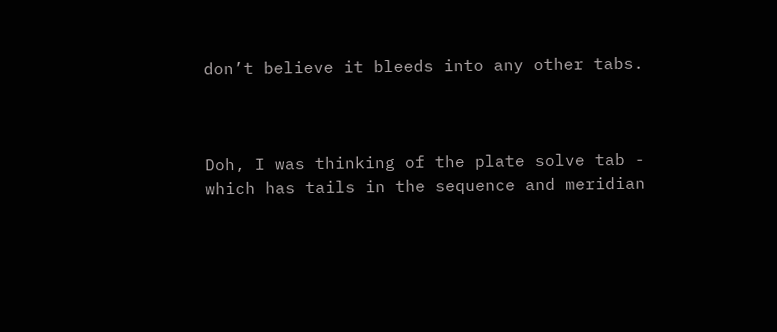don’t believe it bleeds into any other tabs.



Doh, I was thinking of the plate solve tab - which has tails in the sequence and meridian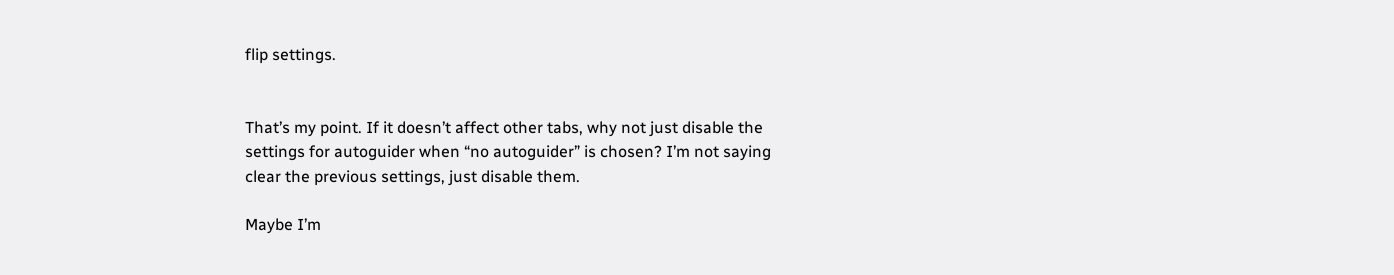flip settings.


That’s my point. If it doesn’t affect other tabs, why not just disable the settings for autoguider when “no autoguider” is chosen? I’m not saying clear the previous settings, just disable them.

Maybe I’m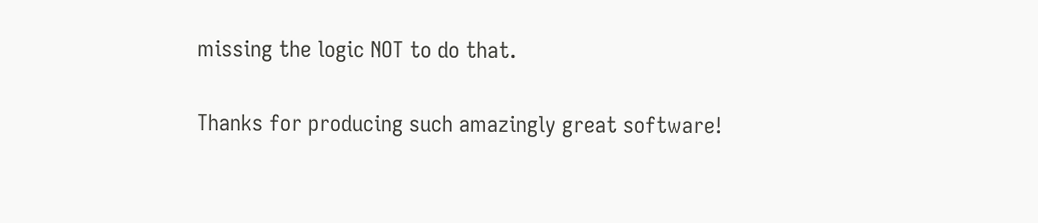missing the logic NOT to do that.

Thanks for producing such amazingly great software!